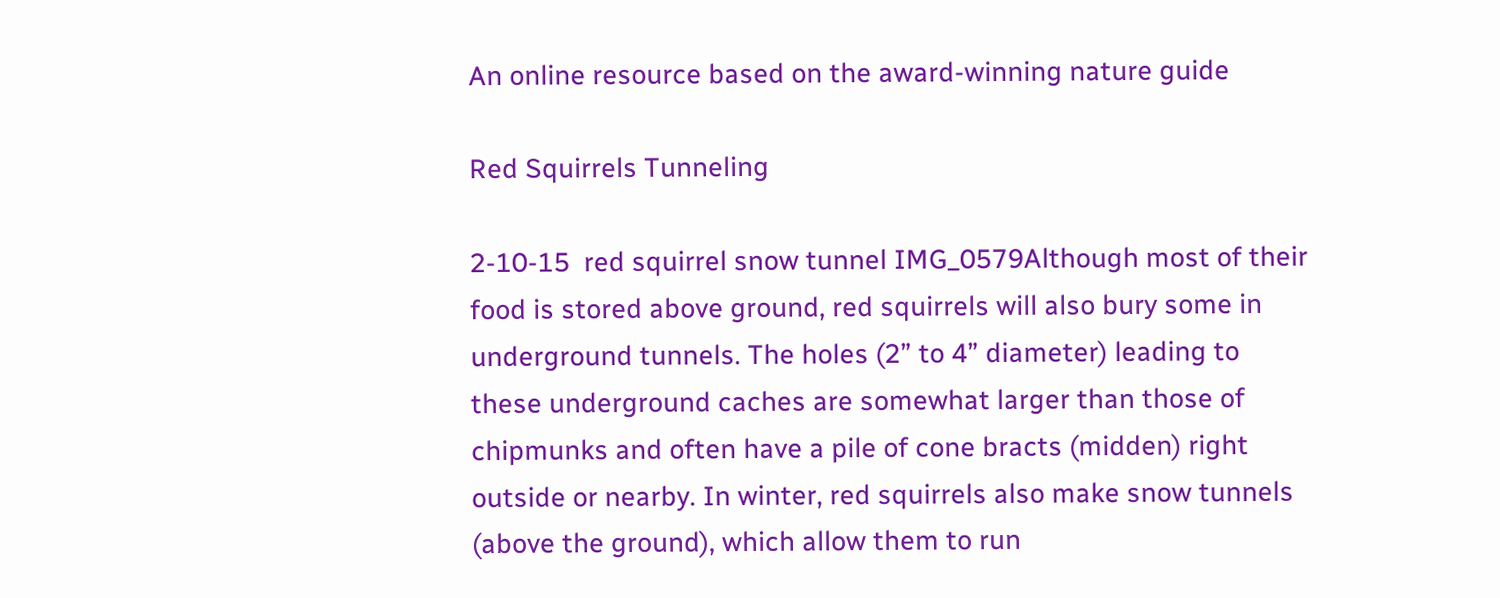An online resource based on the award-winning nature guide

Red Squirrels Tunneling

2-10-15  red squirrel snow tunnel IMG_0579Although most of their food is stored above ground, red squirrels will also bury some in underground tunnels. The holes (2” to 4” diameter) leading to these underground caches are somewhat larger than those of chipmunks and often have a pile of cone bracts (midden) right outside or nearby. In winter, red squirrels also make snow tunnels (above the ground), which allow them to run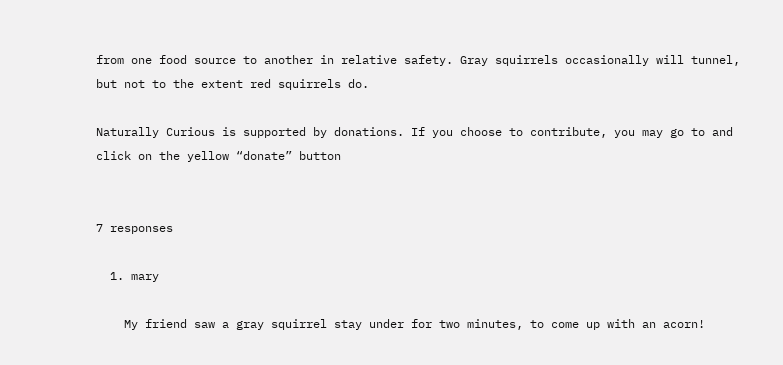from one food source to another in relative safety. Gray squirrels occasionally will tunnel, but not to the extent red squirrels do.

Naturally Curious is supported by donations. If you choose to contribute, you may go to and click on the yellow “donate” button


7 responses

  1. mary

    My friend saw a gray squirrel stay under for two minutes, to come up with an acorn!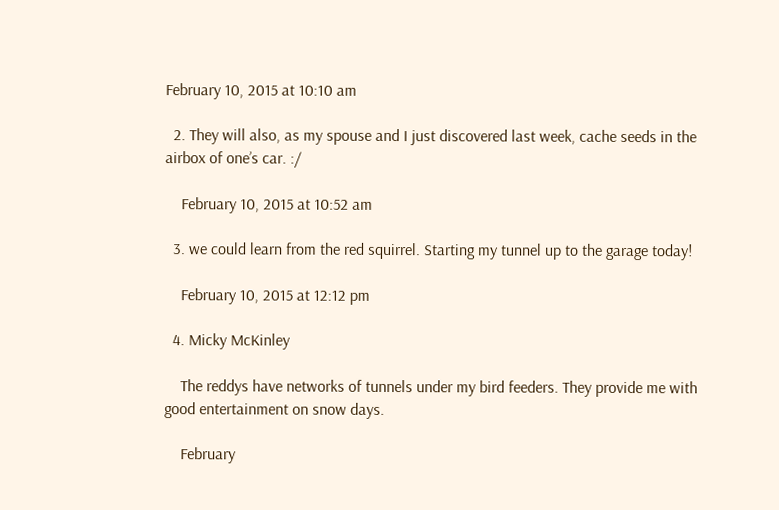February 10, 2015 at 10:10 am

  2. They will also, as my spouse and I just discovered last week, cache seeds in the airbox of one’s car. :/

    February 10, 2015 at 10:52 am

  3. we could learn from the red squirrel. Starting my tunnel up to the garage today!

    February 10, 2015 at 12:12 pm

  4. Micky McKinley

    The reddys have networks of tunnels under my bird feeders. They provide me with good entertainment on snow days.

    February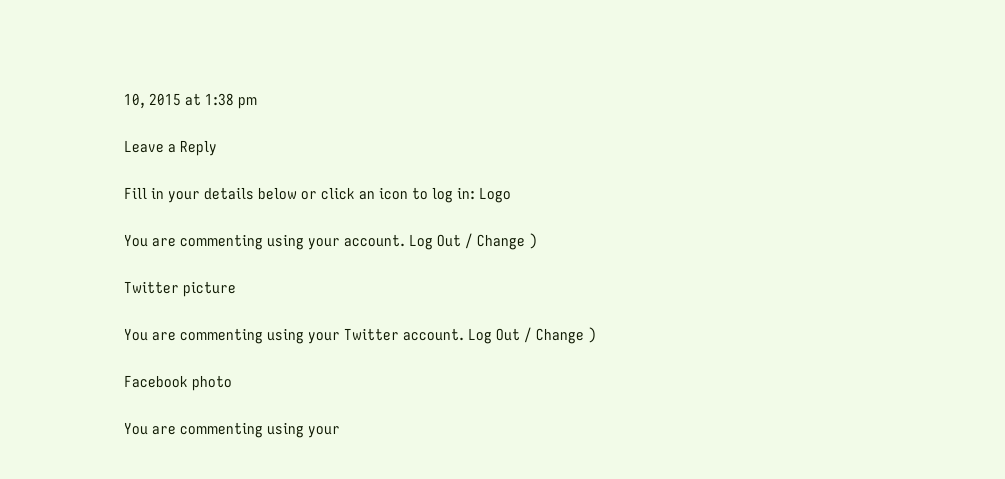10, 2015 at 1:38 pm

Leave a Reply

Fill in your details below or click an icon to log in: Logo

You are commenting using your account. Log Out / Change )

Twitter picture

You are commenting using your Twitter account. Log Out / Change )

Facebook photo

You are commenting using your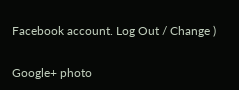Facebook account. Log Out / Change )

Google+ photo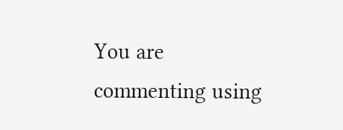You are commenting using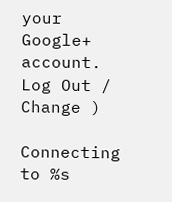your Google+ account. Log Out / Change )

Connecting to %s